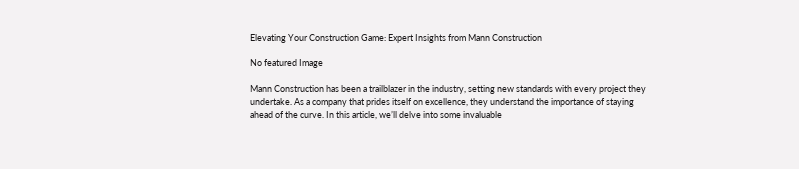Elevating Your Construction Game: Expert Insights from Mann Construction

No featured Image

Mann Construction has been a trailblazer in the industry, setting new standards with every project they undertake. As a company that prides itself on excellence, they understand the importance of staying ahead of the curve. In this article, we’ll delve into some invaluable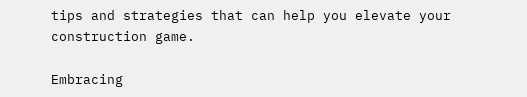tips and strategies that can help you elevate your construction game.

Embracing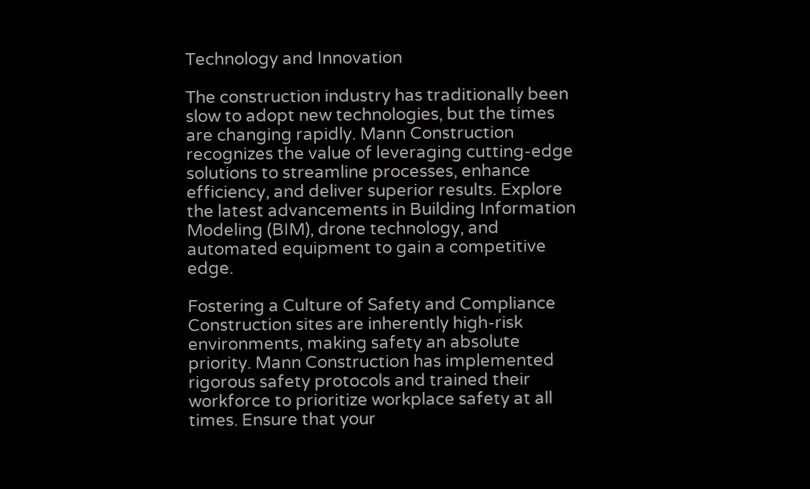Technology and Innovation

The construction industry has traditionally been slow to adopt new technologies, but the times are changing rapidly. Mann Construction recognizes the value of leveraging cutting-edge solutions to streamline processes, enhance efficiency, and deliver superior results. Explore the latest advancements in Building Information Modeling (BIM), drone technology, and automated equipment to gain a competitive edge.

Fostering a Culture of Safety and Compliance
Construction sites are inherently high-risk environments, making safety an absolute priority. Mann Construction has implemented rigorous safety protocols and trained their workforce to prioritize workplace safety at all times. Ensure that your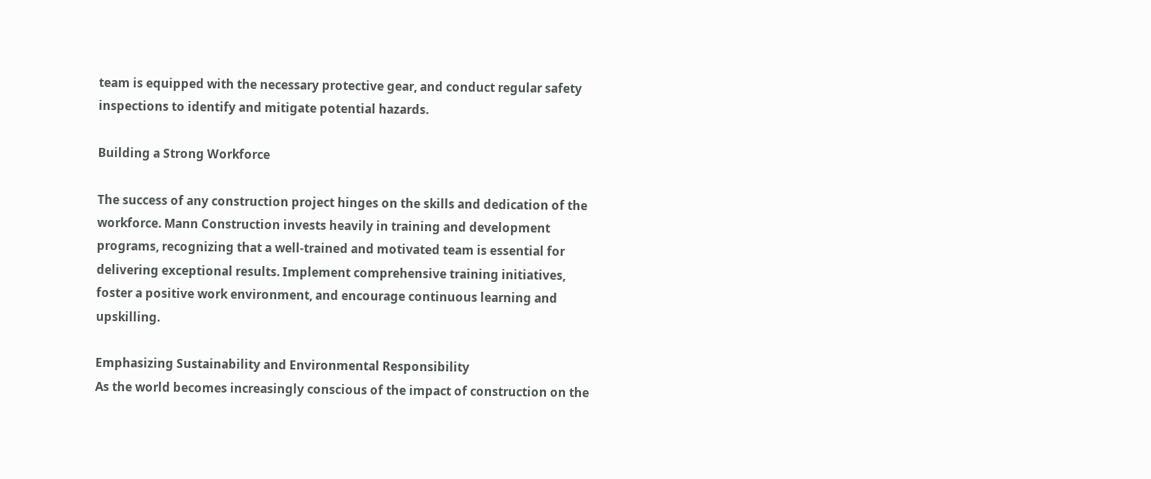team is equipped with the necessary protective gear, and conduct regular safety inspections to identify and mitigate potential hazards.

Building a Strong Workforce

The success of any construction project hinges on the skills and dedication of the workforce. Mann Construction invests heavily in training and development programs, recognizing that a well-trained and motivated team is essential for delivering exceptional results. Implement comprehensive training initiatives, foster a positive work environment, and encourage continuous learning and upskilling.

Emphasizing Sustainability and Environmental Responsibility
As the world becomes increasingly conscious of the impact of construction on the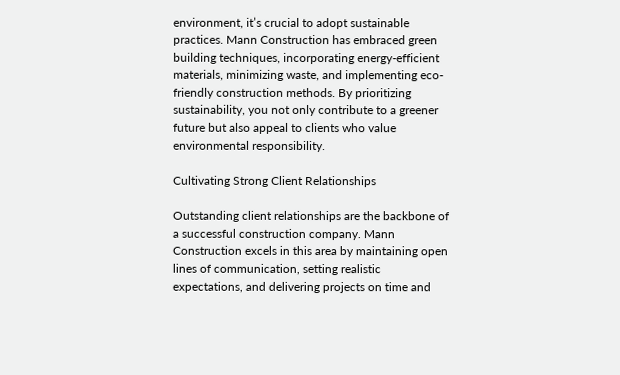environment, it’s crucial to adopt sustainable practices. Mann Construction has embraced green building techniques, incorporating energy-efficient materials, minimizing waste, and implementing eco-friendly construction methods. By prioritizing sustainability, you not only contribute to a greener future but also appeal to clients who value environmental responsibility.

Cultivating Strong Client Relationships

Outstanding client relationships are the backbone of a successful construction company. Mann Construction excels in this area by maintaining open lines of communication, setting realistic expectations, and delivering projects on time and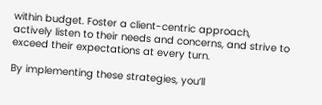within budget. Foster a client-centric approach, actively listen to their needs and concerns, and strive to exceed their expectations at every turn.

By implementing these strategies, you’ll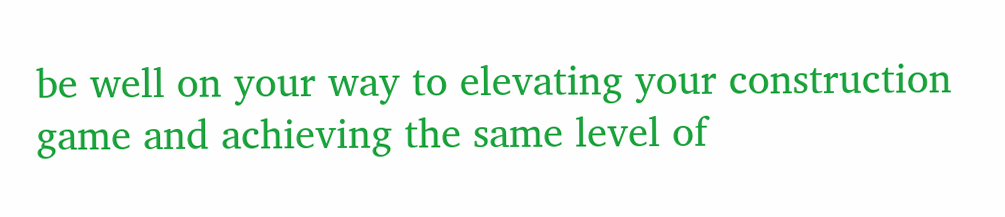be well on your way to elevating your construction game and achieving the same level of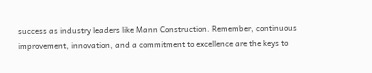success as industry leaders like Mann Construction. Remember, continuous improvement, innovation, and a commitment to excellence are the keys to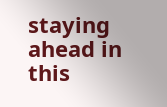staying ahead in this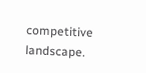competitive landscape.